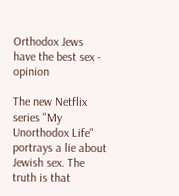Orthodox Jews have the best sex - opinion

The new Netflix series "My Unorthodox Life" portrays a lie about Jewish sex. The truth is that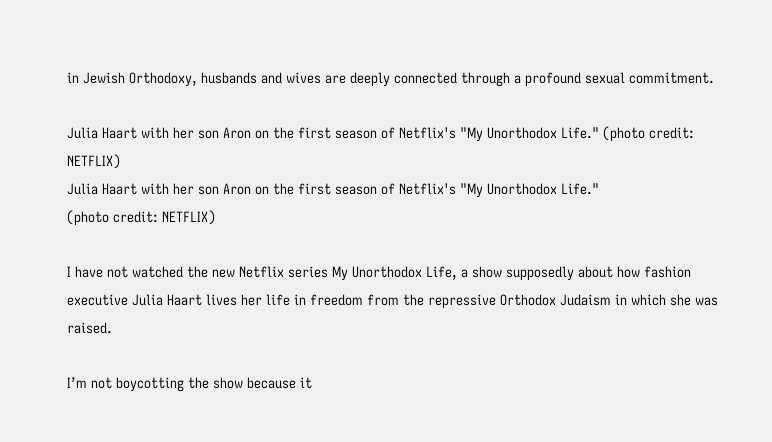in Jewish Orthodoxy, husbands and wives are deeply connected through a profound sexual commitment.

Julia Haart with her son Aron on the first season of Netflix's "My Unorthodox Life." (photo credit: NETFLIX)
Julia Haart with her son Aron on the first season of Netflix's "My Unorthodox Life."
(photo credit: NETFLIX)

I have not watched the new Netflix series My Unorthodox Life, a show supposedly about how fashion executive Julia Haart lives her life in freedom from the repressive Orthodox Judaism in which she was raised.

I’m not boycotting the show because it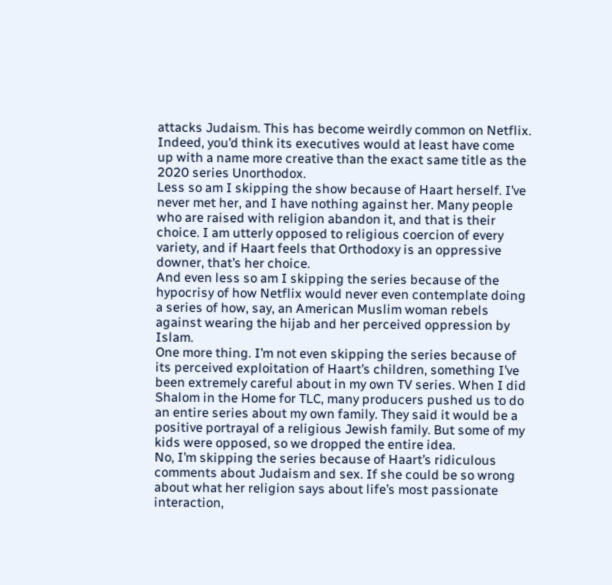attacks Judaism. This has become weirdly common on Netflix. Indeed, you’d think its executives would at least have come up with a name more creative than the exact same title as the 2020 series Unorthodox.
Less so am I skipping the show because of Haart herself. I’ve never met her, and I have nothing against her. Many people who are raised with religion abandon it, and that is their choice. I am utterly opposed to religious coercion of every variety, and if Haart feels that Orthodoxy is an oppressive downer, that’s her choice.
And even less so am I skipping the series because of the hypocrisy of how Netflix would never even contemplate doing a series of how, say, an American Muslim woman rebels against wearing the hijab and her perceived oppression by Islam.
One more thing. I’m not even skipping the series because of its perceived exploitation of Haart’s children, something I’ve been extremely careful about in my own TV series. When I did Shalom in the Home for TLC, many producers pushed us to do an entire series about my own family. They said it would be a positive portrayal of a religious Jewish family. But some of my kids were opposed, so we dropped the entire idea.
No, I’m skipping the series because of Haart’s ridiculous comments about Judaism and sex. If she could be so wrong about what her religion says about life’s most passionate interaction,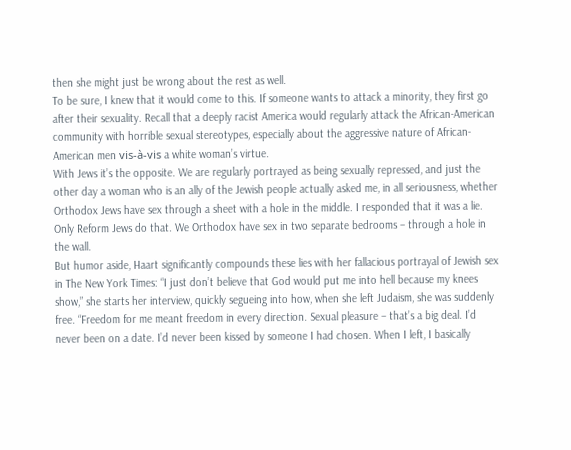then she might just be wrong about the rest as well.
To be sure, I knew that it would come to this. If someone wants to attack a minority, they first go after their sexuality. Recall that a deeply racist America would regularly attack the African-American community with horrible sexual stereotypes, especially about the aggressive nature of African-American men vis-à-vis a white woman’s virtue.
With Jews it’s the opposite. We are regularly portrayed as being sexually repressed, and just the other day a woman who is an ally of the Jewish people actually asked me, in all seriousness, whether Orthodox Jews have sex through a sheet with a hole in the middle. I responded that it was a lie. Only Reform Jews do that. We Orthodox have sex in two separate bedrooms – through a hole in the wall.
But humor aside, Haart significantly compounds these lies with her fallacious portrayal of Jewish sex in The New York Times: “I just don’t believe that God would put me into hell because my knees show,” she starts her interview, quickly segueing into how, when she left Judaism, she was suddenly free. “Freedom for me meant freedom in every direction. Sexual pleasure – that’s a big deal. I’d never been on a date. I’d never been kissed by someone I had chosen. When I left, I basically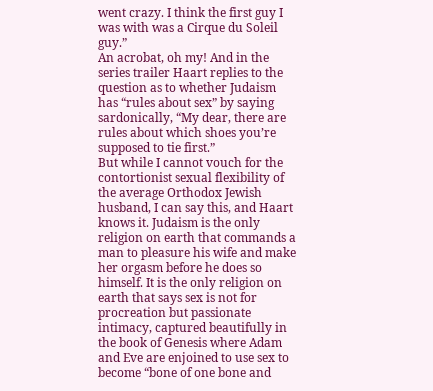went crazy. I think the first guy I was with was a Cirque du Soleil guy.”
An acrobat, oh my! And in the series trailer Haart replies to the question as to whether Judaism has “rules about sex” by saying sardonically, “My dear, there are rules about which shoes you’re supposed to tie first.”
But while I cannot vouch for the contortionist sexual flexibility of the average Orthodox Jewish husband, I can say this, and Haart knows it. Judaism is the only religion on earth that commands a man to pleasure his wife and make her orgasm before he does so himself. It is the only religion on earth that says sex is not for procreation but passionate intimacy, captured beautifully in the book of Genesis where Adam and Eve are enjoined to use sex to become “bone of one bone and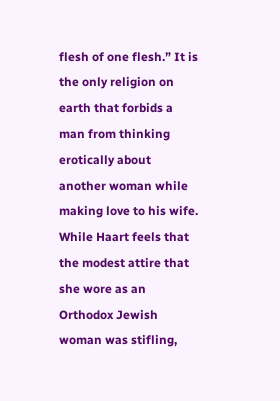flesh of one flesh.” It is the only religion on earth that forbids a man from thinking erotically about another woman while making love to his wife.
While Haart feels that the modest attire that she wore as an Orthodox Jewish woman was stifling,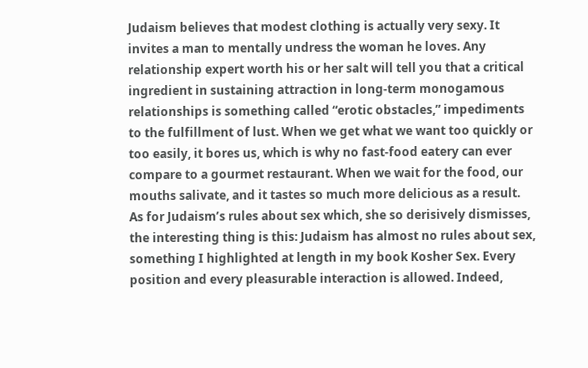Judaism believes that modest clothing is actually very sexy. It invites a man to mentally undress the woman he loves. Any relationship expert worth his or her salt will tell you that a critical ingredient in sustaining attraction in long-term monogamous relationships is something called “erotic obstacles,” impediments to the fulfillment of lust. When we get what we want too quickly or too easily, it bores us, which is why no fast-food eatery can ever compare to a gourmet restaurant. When we wait for the food, our mouths salivate, and it tastes so much more delicious as a result.
As for Judaism’s rules about sex which, she so derisively dismisses, the interesting thing is this: Judaism has almost no rules about sex, something I highlighted at length in my book Kosher Sex. Every position and every pleasurable interaction is allowed. Indeed,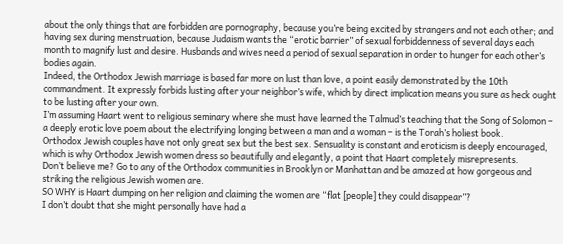about the only things that are forbidden are pornography, because you’re being excited by strangers and not each other; and having sex during menstruation, because Judaism wants the “erotic barrier” of sexual forbiddenness of several days each month to magnify lust and desire. Husbands and wives need a period of sexual separation in order to hunger for each other’s bodies again.
Indeed, the Orthodox Jewish marriage is based far more on lust than love, a point easily demonstrated by the 10th commandment. It expressly forbids lusting after your neighbor’s wife, which by direct implication means you sure as heck ought to be lusting after your own.
I’m assuming Haart went to religious seminary where she must have learned the Talmud’s teaching that the Song of Solomon – a deeply erotic love poem about the electrifying longing between a man and a woman – is the Torah’s holiest book.
Orthodox Jewish couples have not only great sex but the best sex. Sensuality is constant and eroticism is deeply encouraged, which is why Orthodox Jewish women dress so beautifully and elegantly, a point that Haart completely misrepresents.
Don’t believe me? Go to any of the Orthodox communities in Brooklyn or Manhattan and be amazed at how gorgeous and striking the religious Jewish women are.
SO WHY is Haart dumping on her religion and claiming the women are “flat [people] they could disappear”?
I don’t doubt that she might personally have had a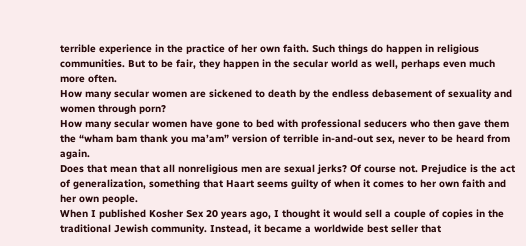terrible experience in the practice of her own faith. Such things do happen in religious communities. But to be fair, they happen in the secular world as well, perhaps even much more often.
How many secular women are sickened to death by the endless debasement of sexuality and women through porn?
How many secular women have gone to bed with professional seducers who then gave them the “wham bam thank you ma’am” version of terrible in-and-out sex, never to be heard from again.
Does that mean that all nonreligious men are sexual jerks? Of course not. Prejudice is the act of generalization, something that Haart seems guilty of when it comes to her own faith and her own people.
When I published Kosher Sex 20 years ago, I thought it would sell a couple of copies in the traditional Jewish community. Instead, it became a worldwide best seller that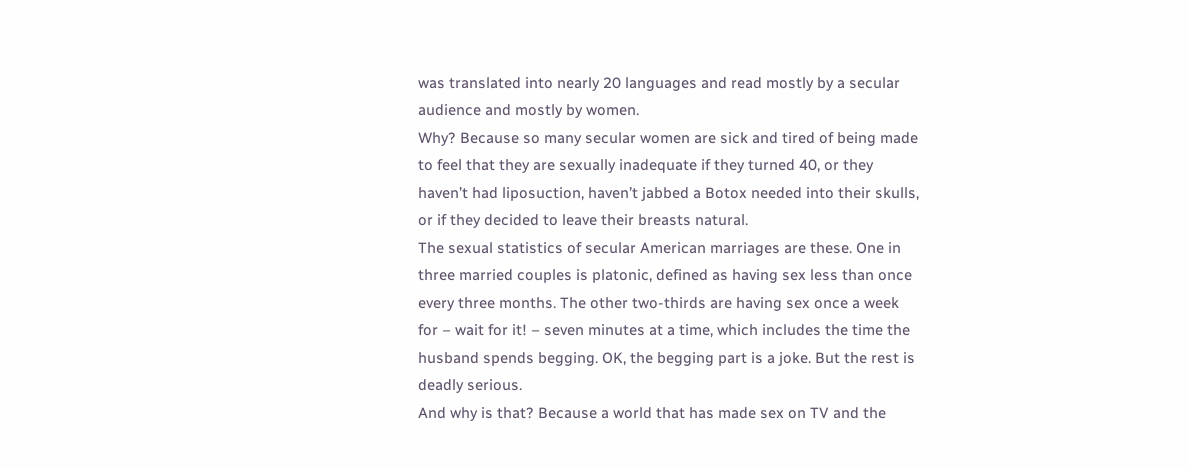was translated into nearly 20 languages and read mostly by a secular audience and mostly by women.
Why? Because so many secular women are sick and tired of being made to feel that they are sexually inadequate if they turned 40, or they haven’t had liposuction, haven’t jabbed a Botox needed into their skulls, or if they decided to leave their breasts natural.
The sexual statistics of secular American marriages are these. One in three married couples is platonic, defined as having sex less than once every three months. The other two-thirds are having sex once a week for – wait for it! – seven minutes at a time, which includes the time the husband spends begging. OK, the begging part is a joke. But the rest is deadly serious.
And why is that? Because a world that has made sex on TV and the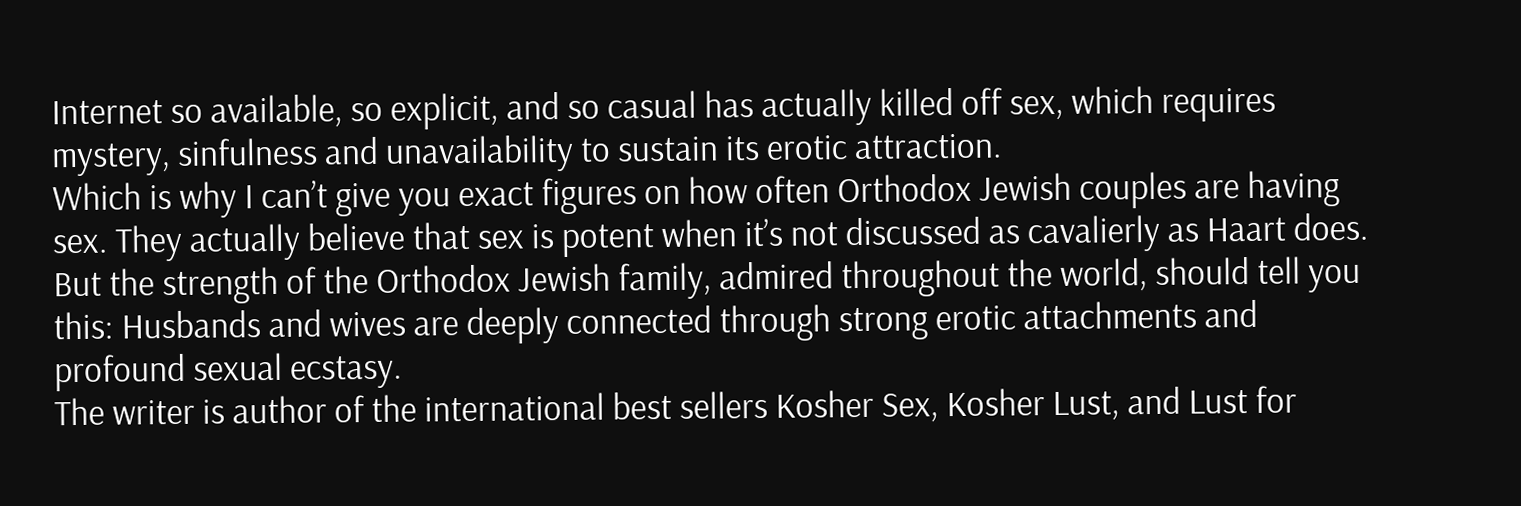Internet so available, so explicit, and so casual has actually killed off sex, which requires mystery, sinfulness and unavailability to sustain its erotic attraction.
Which is why I can’t give you exact figures on how often Orthodox Jewish couples are having sex. They actually believe that sex is potent when it’s not discussed as cavalierly as Haart does.
But the strength of the Orthodox Jewish family, admired throughout the world, should tell you this: Husbands and wives are deeply connected through strong erotic attachments and profound sexual ecstasy.
The writer is author of the international best sellers Kosher Sex, Kosher Lust, and Lust for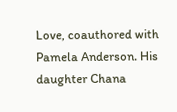Love, coauthored with Pamela Anderson. His daughter Chana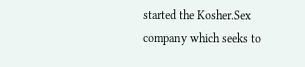started the Kosher.Sex company which seeks to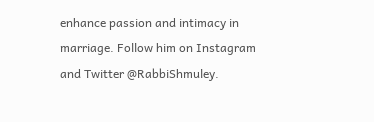enhance passion and intimacy in marriage. Follow him on Instagram and Twitter @RabbiShmuley.